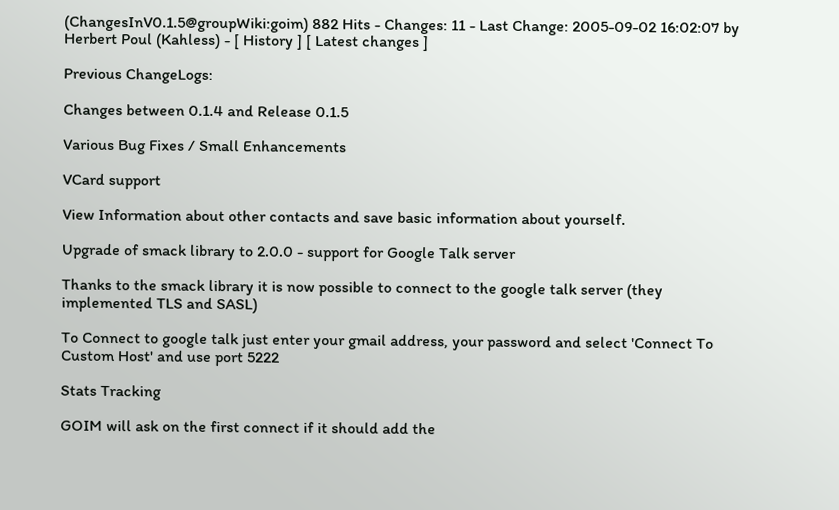(ChangesInV0.1.5@groupWiki:goim) 882 Hits - Changes: 11 - Last Change: 2005-09-02 16:02:07 by Herbert Poul (Kahless) - [ History ] [ Latest changes ]

Previous ChangeLogs:

Changes between 0.1.4 and Release 0.1.5

Various Bug Fixes / Small Enhancements

VCard support

View Information about other contacts and save basic information about yourself.

Upgrade of smack library to 2.0.0 - support for Google Talk server

Thanks to the smack library it is now possible to connect to the google talk server (they implemented TLS and SASL)

To Connect to google talk just enter your gmail address, your password and select 'Connect To Custom Host' and use port 5222

Stats Tracking

GOIM will ask on the first connect if it should add the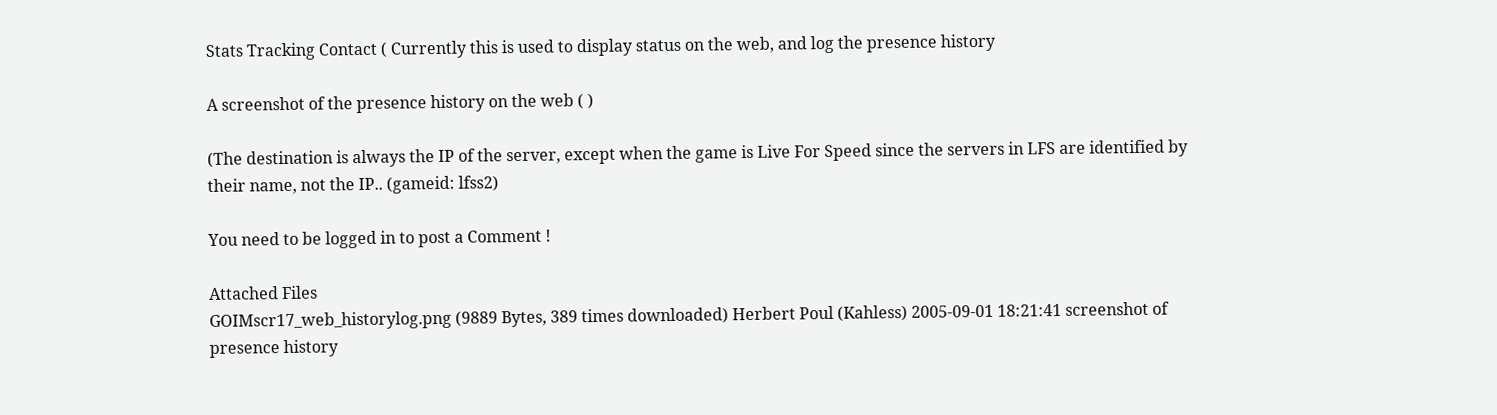Stats Tracking Contact ( Currently this is used to display status on the web, and log the presence history

A screenshot of the presence history on the web ( )

(The destination is always the IP of the server, except when the game is Live For Speed since the servers in LFS are identified by their name, not the IP.. (gameid: lfss2)

You need to be logged in to post a Comment !

Attached Files
GOIMscr17_web_historylog.png (9889 Bytes, 389 times downloaded) Herbert Poul (Kahless) 2005-09-01 18:21:41 screenshot of presence history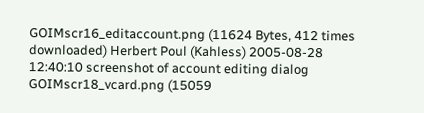GOIMscr16_editaccount.png (11624 Bytes, 412 times downloaded) Herbert Poul (Kahless) 2005-08-28 12:40:10 screenshot of account editing dialog
GOIMscr18_vcard.png (15059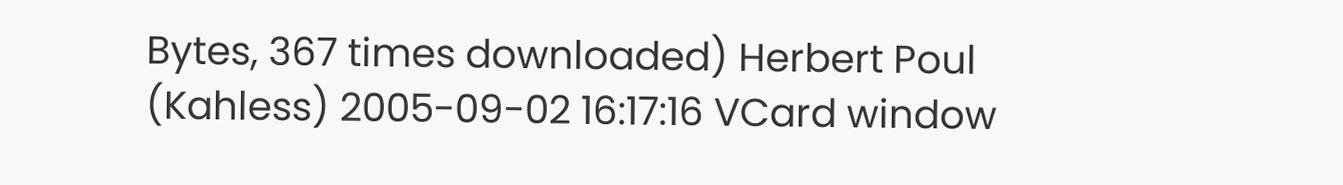Bytes, 367 times downloaded) Herbert Poul (Kahless) 2005-09-02 16:17:16 VCard window